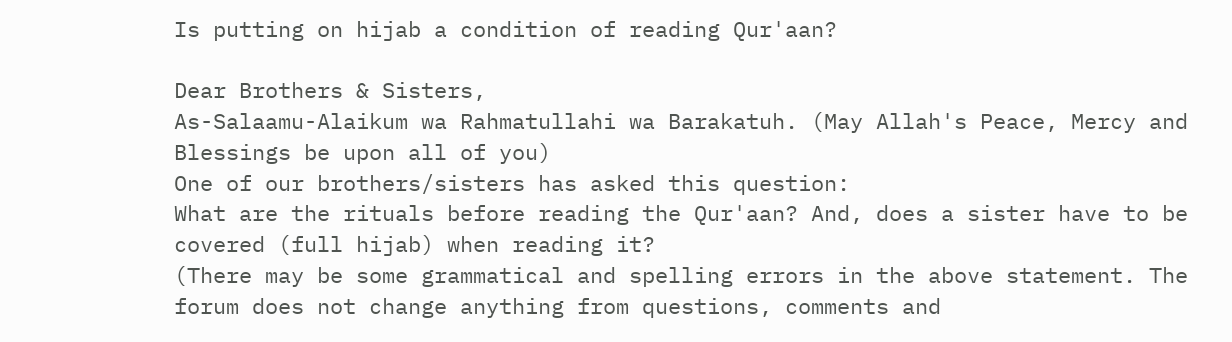Is putting on hijab a condition of reading Qur'aan?

Dear Brothers & Sisters,
As-Salaamu-Alaikum wa Rahmatullahi wa Barakatuh. (May Allah's Peace, Mercy and Blessings be upon all of you)
One of our brothers/sisters has asked this question:
What are the rituals before reading the Qur'aan? And, does a sister have to be covered (full hijab) when reading it?
(There may be some grammatical and spelling errors in the above statement. The forum does not change anything from questions, comments and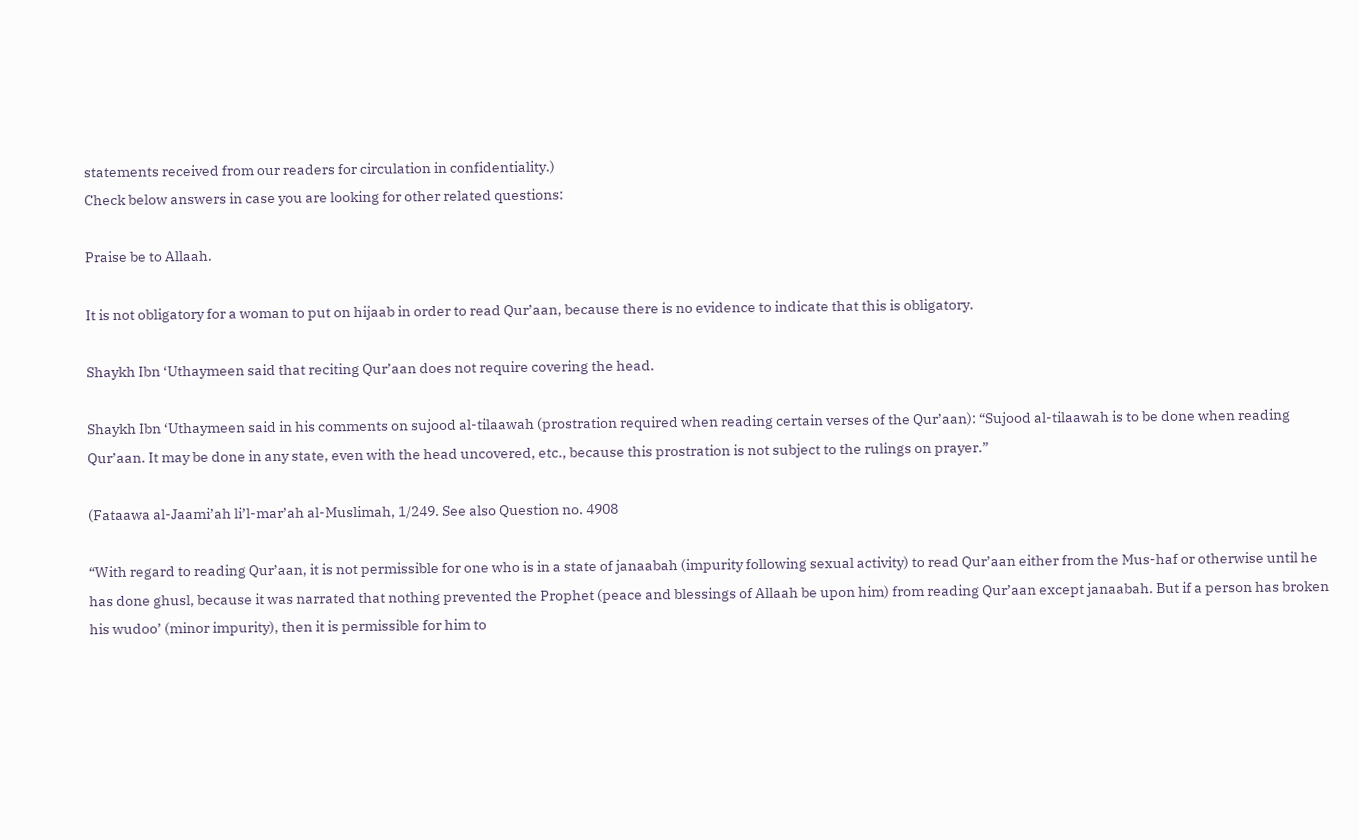statements received from our readers for circulation in confidentiality.)
Check below answers in case you are looking for other related questions:

Praise be to Allaah.

It is not obligatory for a woman to put on hijaab in order to read Qur’aan, because there is no evidence to indicate that this is obligatory.

Shaykh Ibn ‘Uthaymeen said that reciting Qur’aan does not require covering the head.

Shaykh Ibn ‘Uthaymeen said in his comments on sujood al-tilaawah (prostration required when reading certain verses of the Qur’aan): “Sujood al-tilaawah is to be done when reading Qur’aan. It may be done in any state, even with the head uncovered, etc., because this prostration is not subject to the rulings on prayer.”

(Fataawa al-Jaami’ah li’l-mar’ah al-Muslimah, 1/249. See also Question no. 4908

“With regard to reading Qur’aan, it is not permissible for one who is in a state of janaabah (impurity following sexual activity) to read Qur’aan either from the Mus-haf or otherwise until he has done ghusl, because it was narrated that nothing prevented the Prophet (peace and blessings of Allaah be upon him) from reading Qur’aan except janaabah. But if a person has broken his wudoo’ (minor impurity), then it is permissible for him to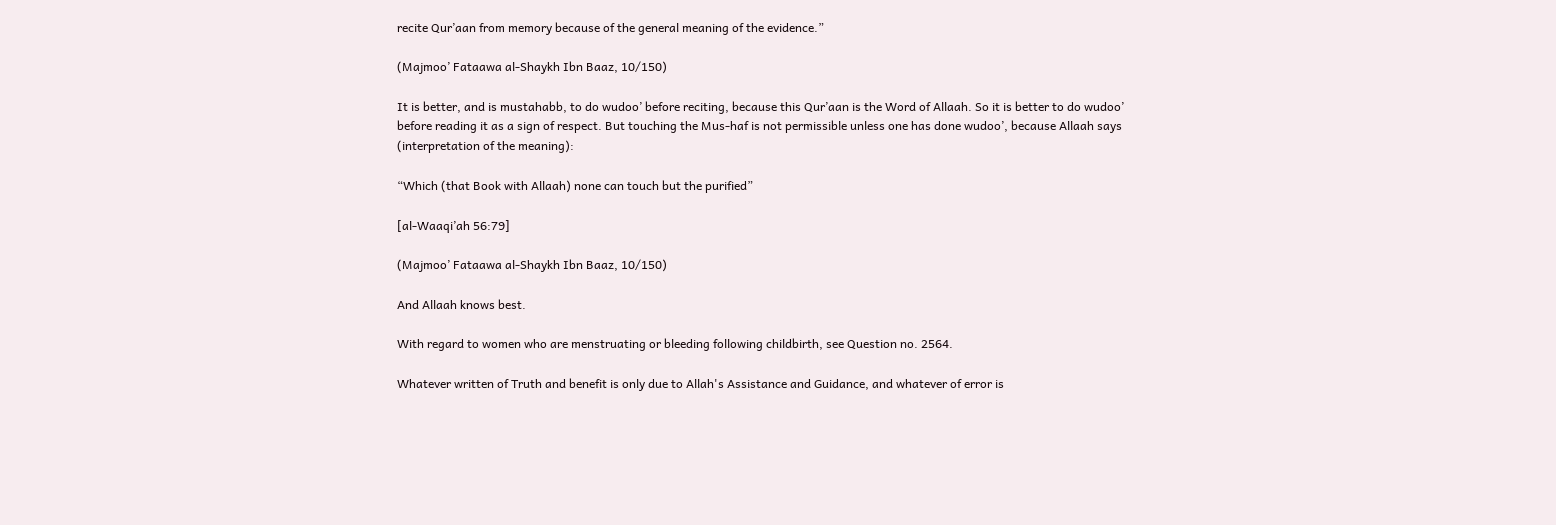recite Qur’aan from memory because of the general meaning of the evidence.”

(Majmoo’ Fataawa al-Shaykh Ibn Baaz, 10/150)

It is better, and is mustahabb, to do wudoo’ before reciting, because this Qur’aan is the Word of Allaah. So it is better to do wudoo’ before reading it as a sign of respect. But touching the Mus-haf is not permissible unless one has done wudoo’, because Allaah says (interpretation of the meaning):

“Which (that Book with Allaah) none can touch but the purified”

[al-Waaqi’ah 56:79]

(Majmoo’ Fataawa al-Shaykh Ibn Baaz, 10/150)

And Allaah knows best.

With regard to women who are menstruating or bleeding following childbirth, see Question no. 2564.

Whatever written of Truth and benefit is only due to Allah's Assistance and Guidance, and whatever of error is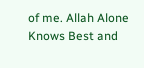of me. Allah Alone Knows Best and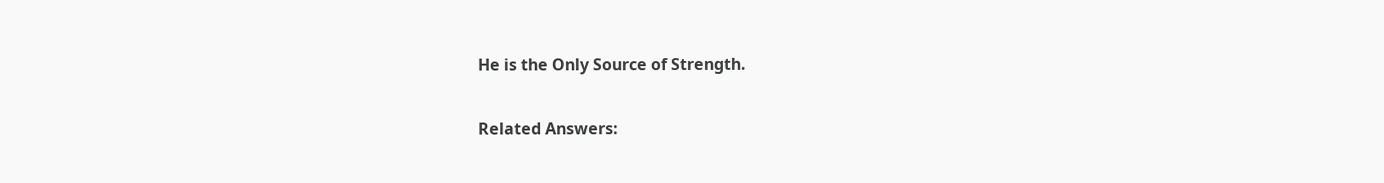He is the Only Source of Strength.

Related Answers: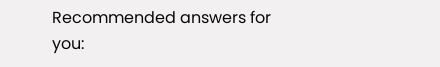Recommended answers for you: